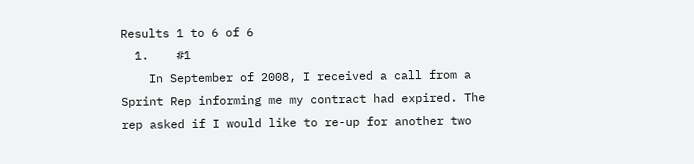Results 1 to 6 of 6
  1.    #1
    In September of 2008, I received a call from a Sprint Rep informing me my contract had expired. The rep asked if I would like to re-up for another two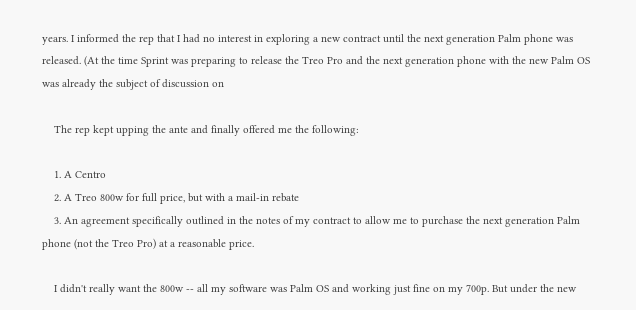years. I informed the rep that I had no interest in exploring a new contract until the next generation Palm phone was released. (At the time Sprint was preparing to release the Treo Pro and the next generation phone with the new Palm OS was already the subject of discussion on

    The rep kept upping the ante and finally offered me the following:

    1. A Centro
    2. A Treo 800w for full price, but with a mail-in rebate
    3. An agreement specifically outlined in the notes of my contract to allow me to purchase the next generation Palm phone (not the Treo Pro) at a reasonable price.

    I didn't really want the 800w -- all my software was Palm OS and working just fine on my 700p. But under the new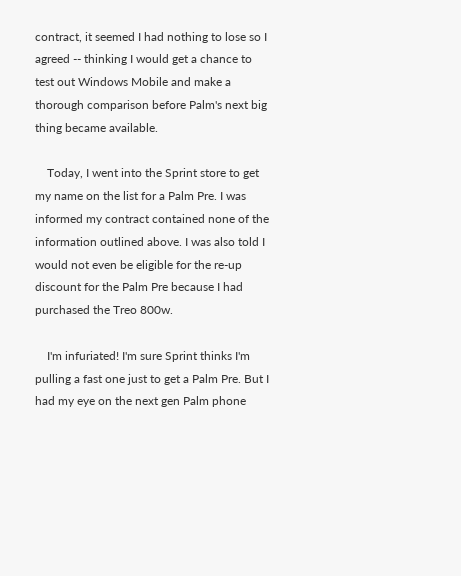contract, it seemed I had nothing to lose so I agreed -- thinking I would get a chance to test out Windows Mobile and make a thorough comparison before Palm's next big thing became available.

    Today, I went into the Sprint store to get my name on the list for a Palm Pre. I was informed my contract contained none of the information outlined above. I was also told I would not even be eligible for the re-up discount for the Palm Pre because I had purchased the Treo 800w.

    I'm infuriated! I'm sure Sprint thinks I'm pulling a fast one just to get a Palm Pre. But I had my eye on the next gen Palm phone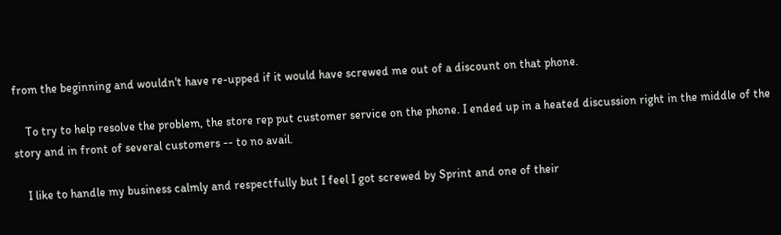from the beginning and wouldn't have re-upped if it would have screwed me out of a discount on that phone.

    To try to help resolve the problem, the store rep put customer service on the phone. I ended up in a heated discussion right in the middle of the story and in front of several customers -- to no avail.

    I like to handle my business calmly and respectfully but I feel I got screwed by Sprint and one of their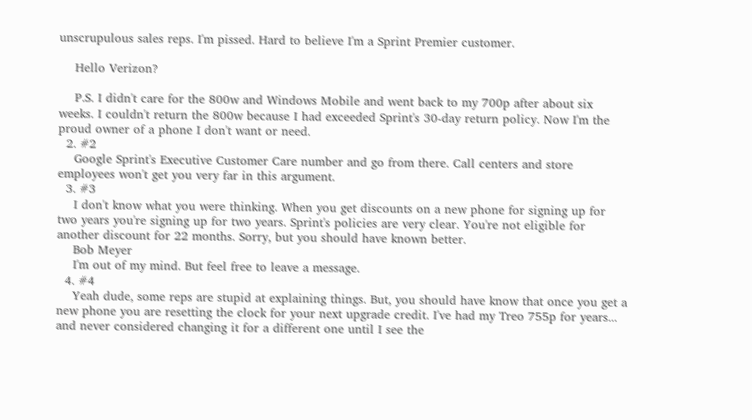unscrupulous sales reps. I'm pissed. Hard to believe I'm a Sprint Premier customer.

    Hello Verizon?

    P.S. I didn't care for the 800w and Windows Mobile and went back to my 700p after about six weeks. I couldn't return the 800w because I had exceeded Sprint's 30-day return policy. Now I'm the proud owner of a phone I don't want or need.
  2. #2
    Google Sprint's Executive Customer Care number and go from there. Call centers and store employees won't get you very far in this argument.
  3. #3
    I don't know what you were thinking. When you get discounts on a new phone for signing up for two years you're signing up for two years. Sprint's policies are very clear. You're not eligible for another discount for 22 months. Sorry, but you should have known better.
    Bob Meyer
    I'm out of my mind. But feel free to leave a message.
  4. #4
    Yeah dude, some reps are stupid at explaining things. But, you should have know that once you get a new phone you are resetting the clock for your next upgrade credit. I've had my Treo 755p for years... and never considered changing it for a different one until I see the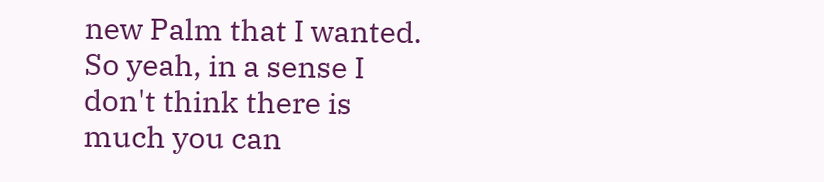new Palm that I wanted. So yeah, in a sense I don't think there is much you can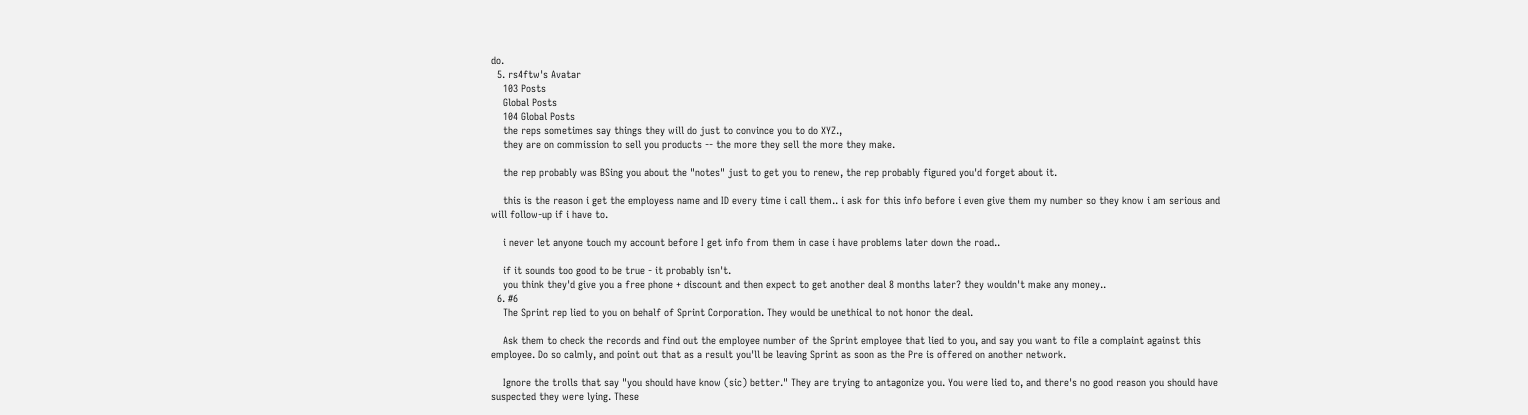do.
  5. rs4ftw's Avatar
    103 Posts
    Global Posts
    104 Global Posts
    the reps sometimes say things they will do just to convince you to do XYZ.,
    they are on commission to sell you products -- the more they sell the more they make.

    the rep probably was BSing you about the "notes" just to get you to renew, the rep probably figured you'd forget about it.

    this is the reason i get the employess name and ID every time i call them.. i ask for this info before i even give them my number so they know i am serious and will follow-up if i have to.

    i never let anyone touch my account before I get info from them in case i have problems later down the road..

    if it sounds too good to be true - it probably isn't.
    you think they'd give you a free phone + discount and then expect to get another deal 8 months later? they wouldn't make any money..
  6. #6
    The Sprint rep lied to you on behalf of Sprint Corporation. They would be unethical to not honor the deal.

    Ask them to check the records and find out the employee number of the Sprint employee that lied to you, and say you want to file a complaint against this employee. Do so calmly, and point out that as a result you'll be leaving Sprint as soon as the Pre is offered on another network.

    Ignore the trolls that say "you should have know (sic) better." They are trying to antagonize you. You were lied to, and there's no good reason you should have suspected they were lying. These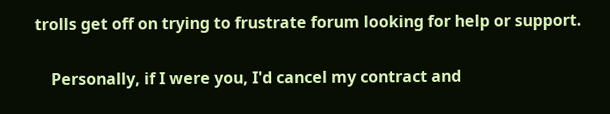trolls get off on trying to frustrate forum looking for help or support.

    Personally, if I were you, I'd cancel my contract and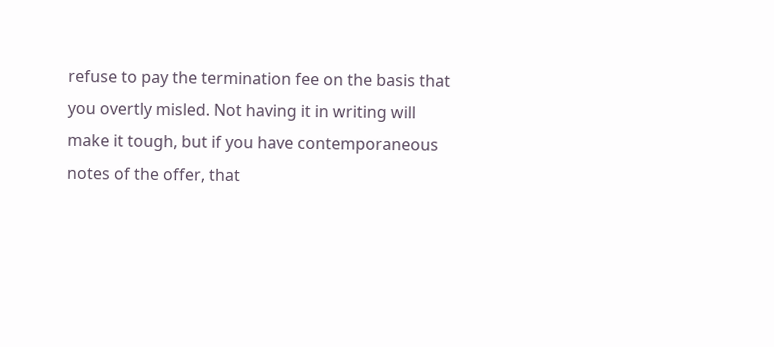refuse to pay the termination fee on the basis that you overtly misled. Not having it in writing will make it tough, but if you have contemporaneous notes of the offer, that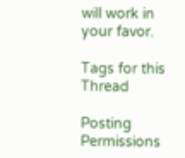will work in your favor.

Tags for this Thread

Posting Permissions